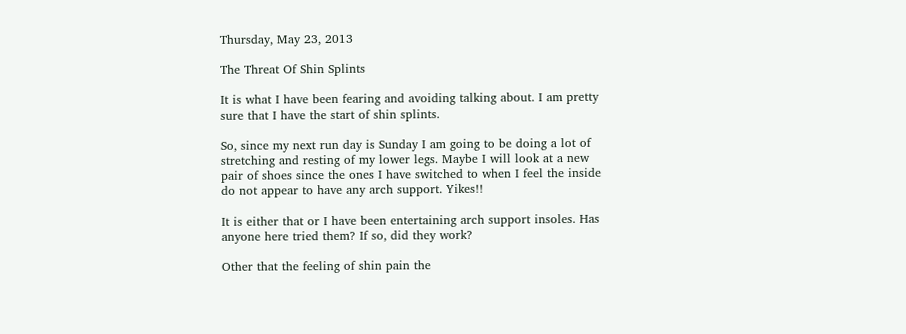Thursday, May 23, 2013

The Threat Of Shin Splints

It is what I have been fearing and avoiding talking about. I am pretty sure that I have the start of shin splints.

So, since my next run day is Sunday I am going to be doing a lot of stretching and resting of my lower legs. Maybe I will look at a new pair of shoes since the ones I have switched to when I feel the inside do not appear to have any arch support. Yikes!!

It is either that or I have been entertaining arch support insoles. Has anyone here tried them? If so, did they work?

Other that the feeling of shin pain the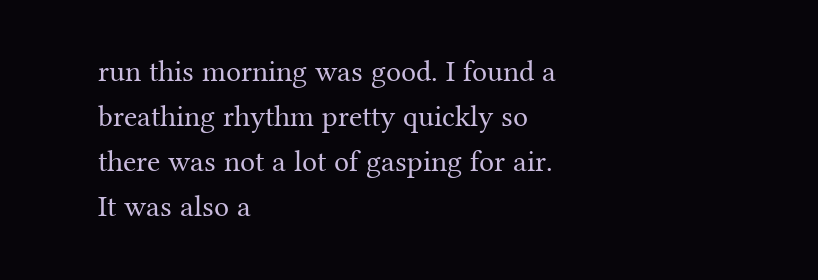run this morning was good. I found a breathing rhythm pretty quickly so there was not a lot of gasping for air. It was also a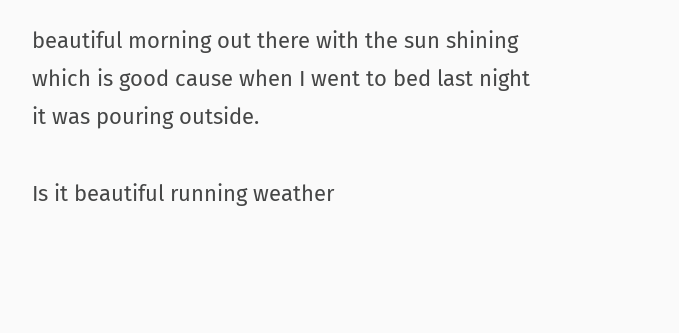beautiful morning out there with the sun shining which is good cause when I went to bed last night it was pouring outside.

Is it beautiful running weather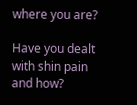where you are?

Have you dealt with shin pain and how?